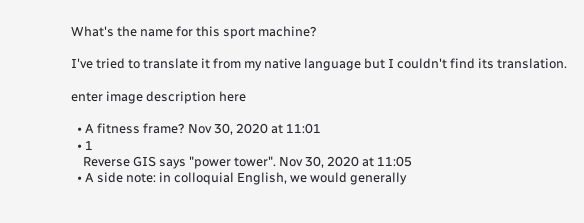What's the name for this sport machine?

I've tried to translate it from my native language but I couldn't find its translation.

enter image description here

  • A fitness frame? Nov 30, 2020 at 11:01
  • 1
    Reverse GIS says "power tower". Nov 30, 2020 at 11:05
  • A side note: in colloquial English, we would generally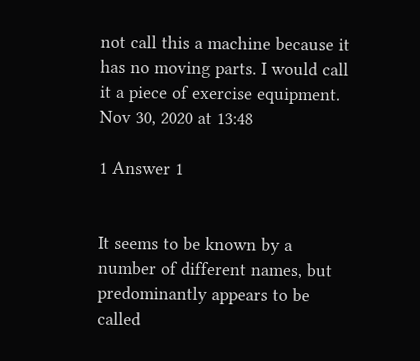not call this a machine because it has no moving parts. I would call it a piece of exercise equipment. Nov 30, 2020 at 13:48

1 Answer 1


It seems to be known by a number of different names, but predominantly appears to be called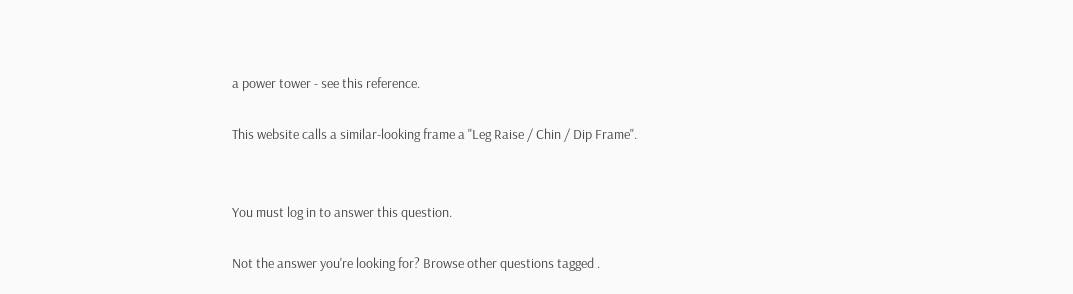a power tower - see this reference.

This website calls a similar-looking frame a "Leg Raise / Chin / Dip Frame".


You must log in to answer this question.

Not the answer you're looking for? Browse other questions tagged .